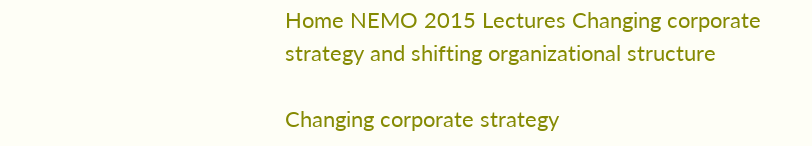Home NEMO 2015 Lectures Changing corporate strategy and shifting organizational structure

Changing corporate strategy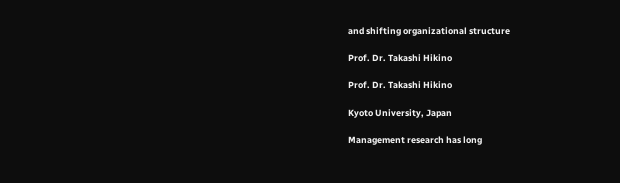and shifting organizational structure

Prof. Dr. Takashi Hikino

Prof. Dr. Takashi Hikino

Kyoto University, Japan

Management research has long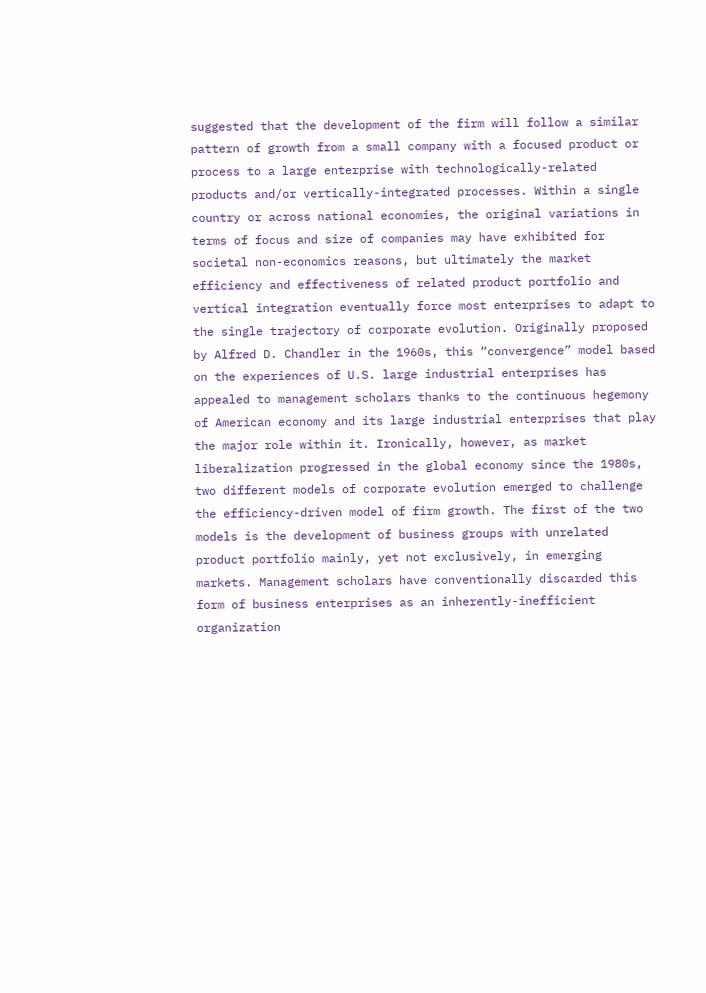suggested that the development of the firm will follow a similar pattern of growth from a small company with a focused product or process to a large enterprise with technologically-related products and/or vertically-integrated processes. Within a single country or across national economies, the original variations in terms of focus and size of companies may have exhibited for societal non-economics reasons, but ultimately the market efficiency and effectiveness of related product portfolio and vertical integration eventually force most enterprises to adapt to the single trajectory of corporate evolution. Originally proposed by Alfred D. Chandler in the 1960s, this “convergence” model based on the experiences of U.S. large industrial enterprises has appealed to management scholars thanks to the continuous hegemony of American economy and its large industrial enterprises that play the major role within it. Ironically, however, as market liberalization progressed in the global economy since the 1980s, two different models of corporate evolution emerged to challenge the efficiency-driven model of firm growth. The first of the two models is the development of business groups with unrelated product portfolio mainly, yet not exclusively, in emerging markets. Management scholars have conventionally discarded this form of business enterprises as an inherently-inefficient organization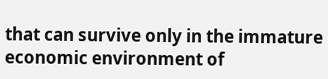that can survive only in the immature economic environment of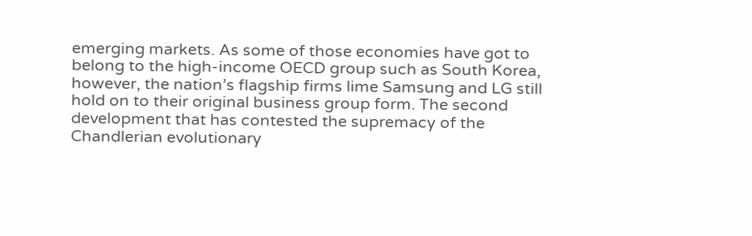emerging markets. As some of those economies have got to belong to the high-income OECD group such as South Korea, however, the nation’s flagship firms lime Samsung and LG still hold on to their original business group form. The second development that has contested the supremacy of the Chandlerian evolutionary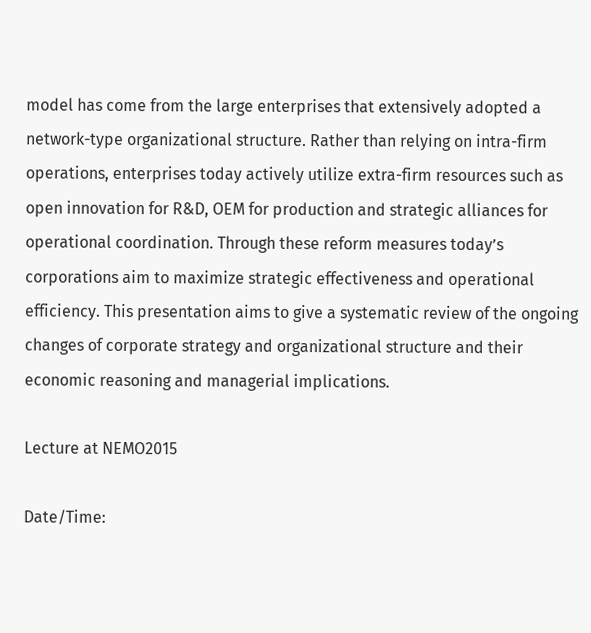model has come from the large enterprises that extensively adopted a network-type organizational structure. Rather than relying on intra-firm operations, enterprises today actively utilize extra-firm resources such as open innovation for R&D, OEM for production and strategic alliances for operational coordination. Through these reform measures today’s corporations aim to maximize strategic effectiveness and operational efficiency. This presentation aims to give a systematic review of the ongoing changes of corporate strategy and organizational structure and their economic reasoning and managerial implications.

Lecture at NEMO2015

Date/Time: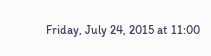Friday, July 24, 2015 at 11:00